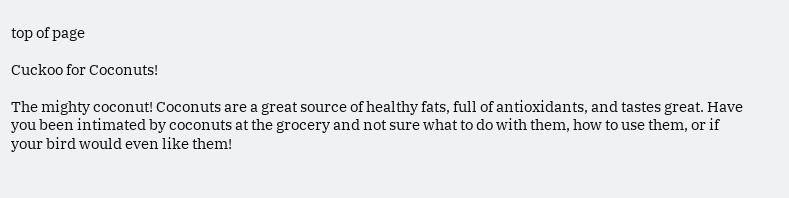top of page

Cuckoo for Coconuts!

The mighty coconut! Coconuts are a great source of healthy fats, full of antioxidants, and tastes great. Have you been intimated by coconuts at the grocery and not sure what to do with them, how to use them, or if your bird would even like them!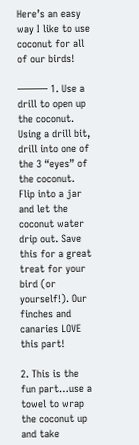Here’s an easy way I like to use coconut for all of our birds!

——— 1. Use a drill to open up the coconut. Using a drill bit, drill into one of the 3 “eyes” of the coconut. Flip into a jar and let the coconut water drip out. Save this for a great treat for your bird (or yourself!). Our finches and canaries LOVE this part!

2. This is the fun part…use a towel to wrap the coconut up and take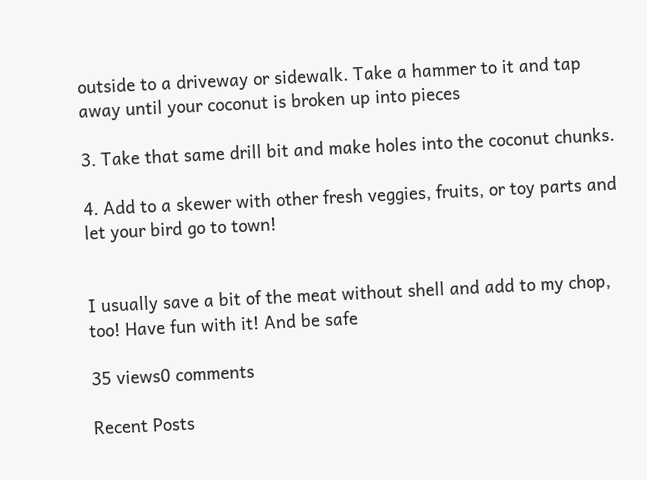outside to a driveway or sidewalk. Take a hammer to it and tap away until your coconut is broken up into pieces

3. Take that same drill bit and make holes into the coconut chunks.

4. Add to a skewer with other fresh veggies, fruits, or toy parts and let your bird go to town!


I usually save a bit of the meat without shell and add to my chop, too! Have fun with it! And be safe

35 views0 comments

Recent Posts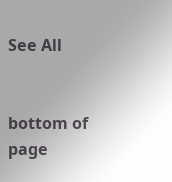See All


bottom of page